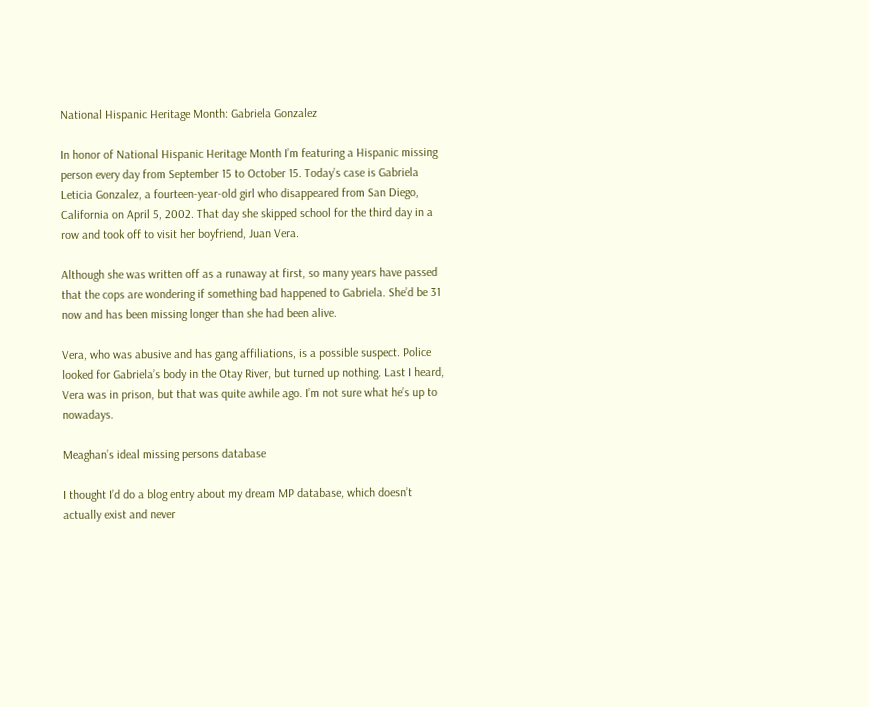National Hispanic Heritage Month: Gabriela Gonzalez

In honor of National Hispanic Heritage Month I’m featuring a Hispanic missing person every day from September 15 to October 15. Today’s case is Gabriela Leticia Gonzalez, a fourteen-year-old girl who disappeared from San Diego, California on April 5, 2002. That day she skipped school for the third day in a row and took off to visit her boyfriend, Juan Vera.

Although she was written off as a runaway at first, so many years have passed that the cops are wondering if something bad happened to Gabriela. She’d be 31 now and has been missing longer than she had been alive.

Vera, who was abusive and has gang affiliations, is a possible suspect. Police looked for Gabriela’s body in the Otay River, but turned up nothing. Last I heard, Vera was in prison, but that was quite awhile ago. I’m not sure what he’s up to nowadays.

Meaghan’s ideal missing persons database

I thought I’d do a blog entry about my dream MP database, which doesn’t actually exist and never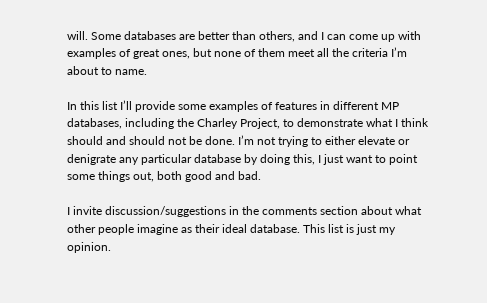will. Some databases are better than others, and I can come up with examples of great ones, but none of them meet all the criteria I’m about to name.

In this list I’ll provide some examples of features in different MP databases, including the Charley Project, to demonstrate what I think should and should not be done. I’m not trying to either elevate or denigrate any particular database by doing this, I just want to point some things out, both good and bad.

I invite discussion/suggestions in the comments section about what other people imagine as their ideal database. This list is just my opinion.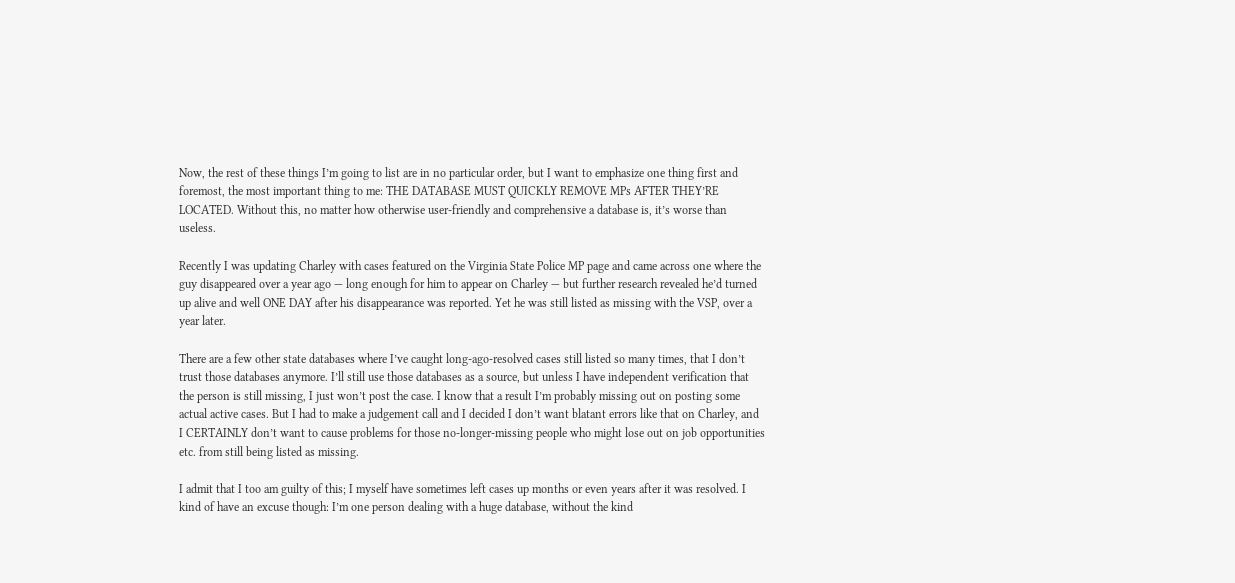Now, the rest of these things I’m going to list are in no particular order, but I want to emphasize one thing first and foremost, the most important thing to me: THE DATABASE MUST QUICKLY REMOVE MPs AFTER THEY’RE LOCATED. Without this, no matter how otherwise user-friendly and comprehensive a database is, it’s worse than useless.

Recently I was updating Charley with cases featured on the Virginia State Police MP page and came across one where the guy disappeared over a year ago — long enough for him to appear on Charley — but further research revealed he’d turned up alive and well ONE DAY after his disappearance was reported. Yet he was still listed as missing with the VSP, over a year later.

There are a few other state databases where I’ve caught long-ago-resolved cases still listed so many times, that I don’t trust those databases anymore. I’ll still use those databases as a source, but unless I have independent verification that the person is still missing, I just won’t post the case. I know that a result I’m probably missing out on posting some actual active cases. But I had to make a judgement call and I decided I don’t want blatant errors like that on Charley, and I CERTAINLY don’t want to cause problems for those no-longer-missing people who might lose out on job opportunities etc. from still being listed as missing.

I admit that I too am guilty of this; I myself have sometimes left cases up months or even years after it was resolved. I kind of have an excuse though: I’m one person dealing with a huge database, without the kind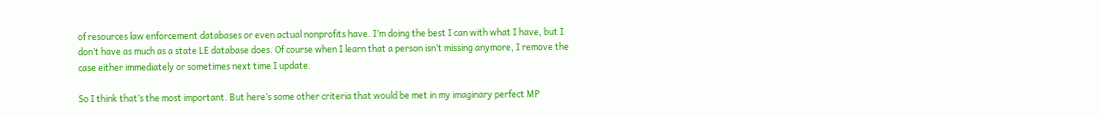of resources law enforcement databases or even actual nonprofits have. I’m doing the best I can with what I have, but I don’t have as much as a state LE database does. Of course when I learn that a person isn’t missing anymore, I remove the case either immediately or sometimes next time I update.

So I think that’s the most important. But here’s some other criteria that would be met in my imaginary perfect MP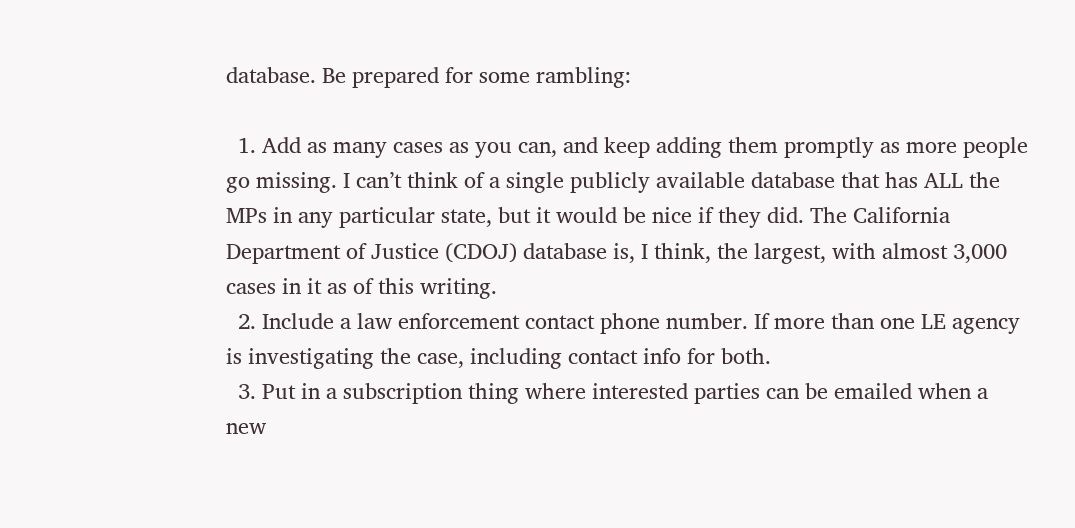database. Be prepared for some rambling:

  1. Add as many cases as you can, and keep adding them promptly as more people go missing. I can’t think of a single publicly available database that has ALL the MPs in any particular state, but it would be nice if they did. The California Department of Justice (CDOJ) database is, I think, the largest, with almost 3,000 cases in it as of this writing.
  2. Include a law enforcement contact phone number. If more than one LE agency is investigating the case, including contact info for both.
  3. Put in a subscription thing where interested parties can be emailed when a new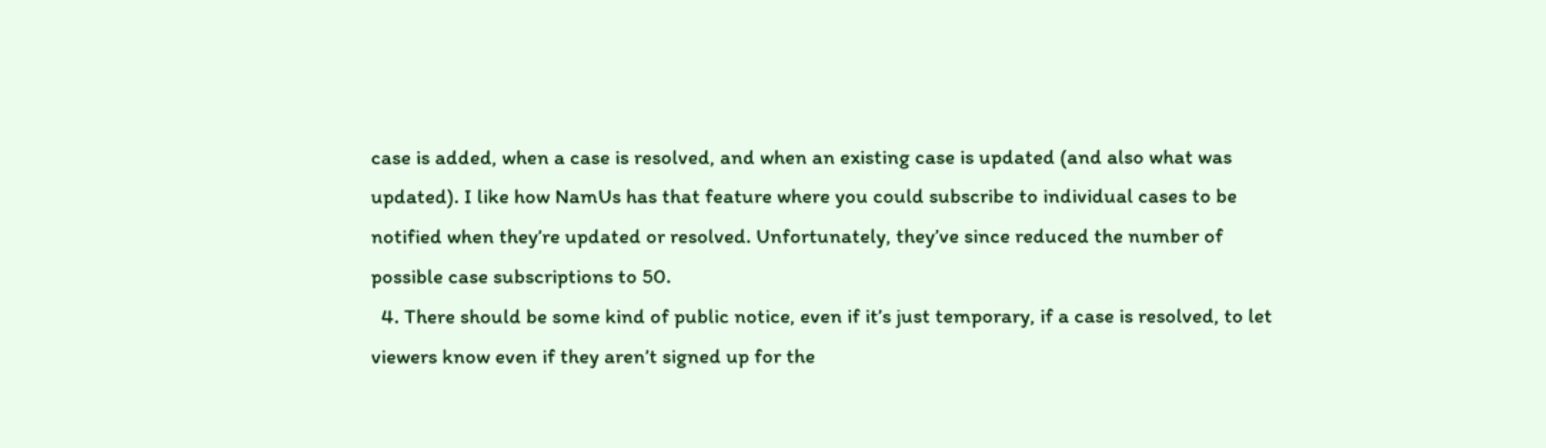case is added, when a case is resolved, and when an existing case is updated (and also what was updated). I like how NamUs has that feature where you could subscribe to individual cases to be notified when they’re updated or resolved. Unfortunately, they’ve since reduced the number of possible case subscriptions to 50.
  4. There should be some kind of public notice, even if it’s just temporary, if a case is resolved, to let viewers know even if they aren’t signed up for the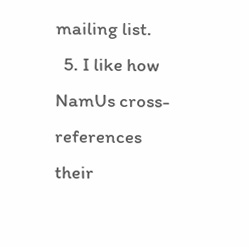mailing list.
  5. I like how NamUs cross-references their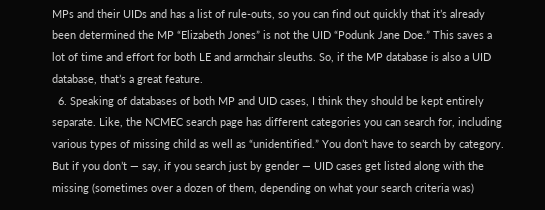MPs and their UIDs and has a list of rule-outs, so you can find out quickly that it’s already been determined the MP “Elizabeth Jones” is not the UID “Podunk Jane Doe.” This saves a lot of time and effort for both LE and armchair sleuths. So, if the MP database is also a UID database, that’s a great feature.
  6. Speaking of databases of both MP and UID cases, I think they should be kept entirely separate. Like, the NCMEC search page has different categories you can search for, including various types of missing child as well as “unidentified.” You don’t have to search by category. But if you don’t — say, if you search just by gender — UID cases get listed along with the missing (sometimes over a dozen of them, depending on what your search criteria was)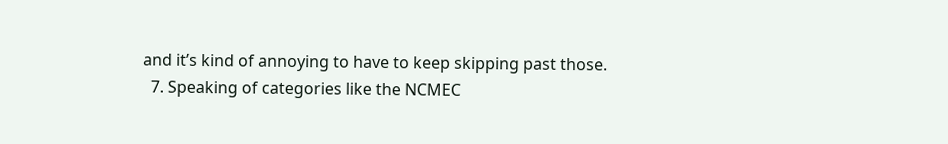and it’s kind of annoying to have to keep skipping past those.
  7. Speaking of categories like the NCMEC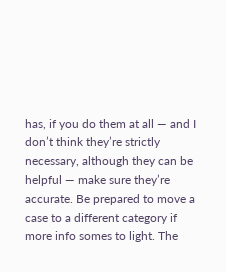has, if you do them at all — and I don’t think they’re strictly necessary, although they can be helpful — make sure they’re accurate. Be prepared to move a case to a different category if more info somes to light. The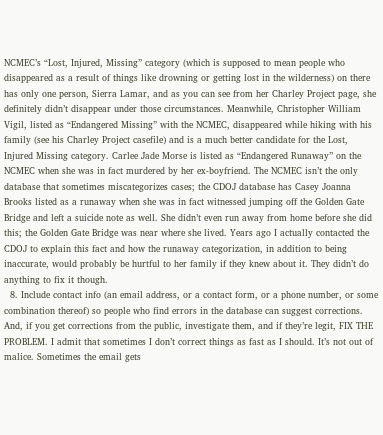NCMEC’s “Lost, Injured, Missing” category (which is supposed to mean people who disappeared as a result of things like drowning or getting lost in the wilderness) on there has only one person, Sierra Lamar, and as you can see from her Charley Project page, she definitely didn’t disappear under those circumstances. Meanwhile, Christopher William Vigil, listed as “Endangered Missing” with the NCMEC, disappeared while hiking with his family (see his Charley Project casefile) and is a much better candidate for the Lost, Injured Missing category. Carlee Jade Morse is listed as “Endangered Runaway” on the NCMEC when she was in fact murdered by her ex-boyfriend. The NCMEC isn’t the only database that sometimes miscategorizes cases; the CDOJ database has Casey Joanna Brooks listed as a runaway when she was in fact witnessed jumping off the Golden Gate Bridge and left a suicide note as well. She didn’t even run away from home before she did this; the Golden Gate Bridge was near where she lived. Years ago I actually contacted the CDOJ to explain this fact and how the runaway categorization, in addition to being inaccurate, would probably be hurtful to her family if they knew about it. They didn’t do anything to fix it though.
  8. Include contact info (an email address, or a contact form, or a phone number, or some combination thereof) so people who find errors in the database can suggest corrections. And, if you get corrections from the public, investigate them, and if they’re legit, FIX THE PROBLEM. I admit that sometimes I don’t correct things as fast as I should. It’s not out of malice. Sometimes the email gets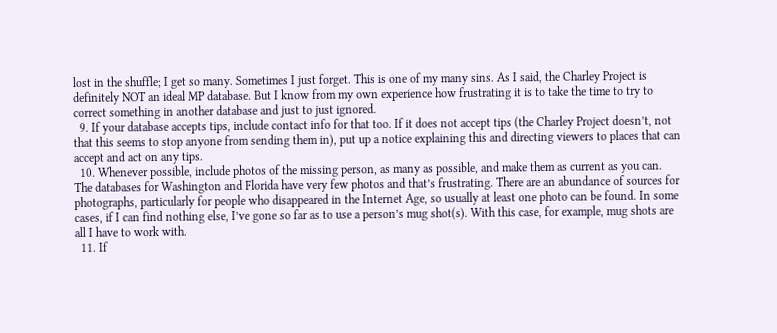lost in the shuffle; I get so many. Sometimes I just forget. This is one of my many sins. As I said, the Charley Project is definitely NOT an ideal MP database. But I know from my own experience how frustrating it is to take the time to try to correct something in another database and just to just ignored.
  9. If your database accepts tips, include contact info for that too. If it does not accept tips (the Charley Project doesn’t, not that this seems to stop anyone from sending them in), put up a notice explaining this and directing viewers to places that can accept and act on any tips.
  10. Whenever possible, include photos of the missing person, as many as possible, and make them as current as you can. The databases for Washington and Florida have very few photos and that’s frustrating. There are an abundance of sources for photographs, particularly for people who disappeared in the Internet Age, so usually at least one photo can be found. In some cases, if I can find nothing else, I’ve gone so far as to use a person’s mug shot(s). With this case, for example, mug shots are all I have to work with.
  11. If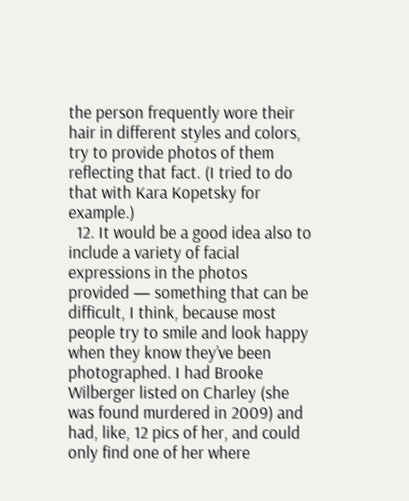the person frequently wore their hair in different styles and colors, try to provide photos of them reflecting that fact. (I tried to do that with Kara Kopetsky for example.)
  12. It would be a good idea also to include a variety of facial expressions in the photos provided — something that can be difficult, I think, because most people try to smile and look happy when they know they’ve been photographed. I had Brooke Wilberger listed on Charley (she was found murdered in 2009) and had, like, 12 pics of her, and could only find one of her where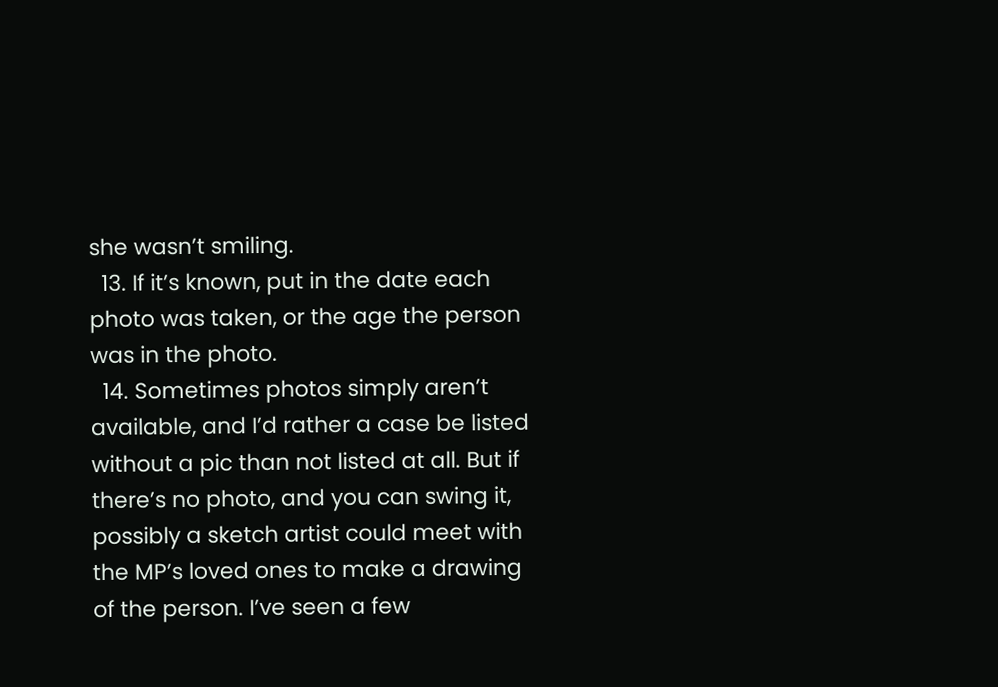she wasn’t smiling.
  13. If it’s known, put in the date each photo was taken, or the age the person was in the photo.
  14. Sometimes photos simply aren’t available, and I’d rather a case be listed without a pic than not listed at all. But if there’s no photo, and you can swing it, possibly a sketch artist could meet with the MP’s loved ones to make a drawing of the person. I’ve seen a few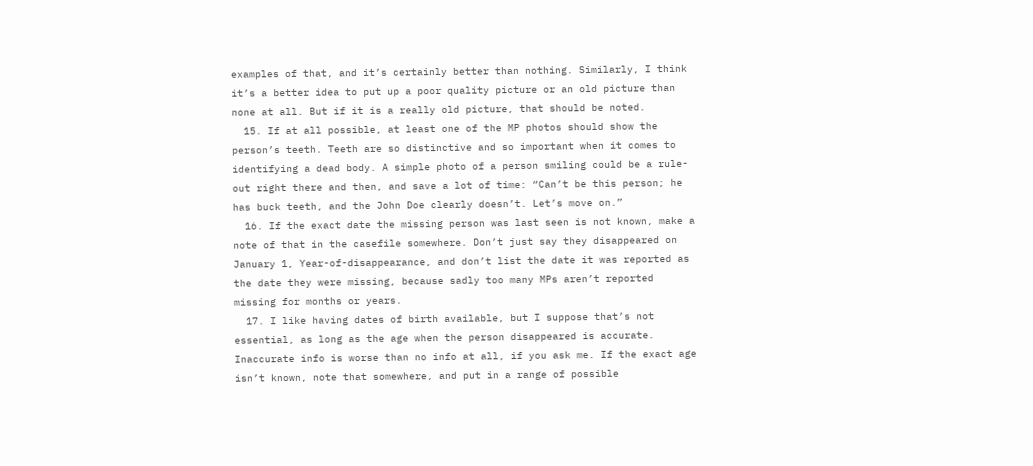examples of that, and it’s certainly better than nothing. Similarly, I think it’s a better idea to put up a poor quality picture or an old picture than none at all. But if it is a really old picture, that should be noted.
  15. If at all possible, at least one of the MP photos should show the person’s teeth. Teeth are so distinctive and so important when it comes to identifying a dead body. A simple photo of a person smiling could be a rule-out right there and then, and save a lot of time: “Can’t be this person; he has buck teeth, and the John Doe clearly doesn’t. Let’s move on.”
  16. If the exact date the missing person was last seen is not known, make a note of that in the casefile somewhere. Don’t just say they disappeared on January 1, Year-of-disappearance, and don’t list the date it was reported as the date they were missing, because sadly too many MPs aren’t reported missing for months or years.
  17. I like having dates of birth available, but I suppose that’s not essential, as long as the age when the person disappeared is accurate. Inaccurate info is worse than no info at all, if you ask me. If the exact age isn’t known, note that somewhere, and put in a range of possible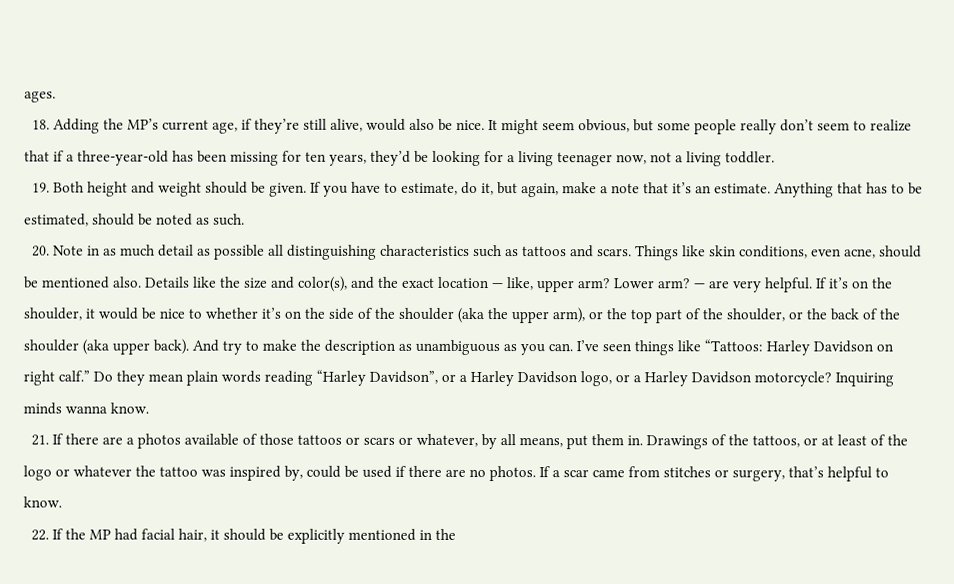ages.
  18. Adding the MP’s current age, if they’re still alive, would also be nice. It might seem obvious, but some people really don’t seem to realize that if a three-year-old has been missing for ten years, they’d be looking for a living teenager now, not a living toddler.
  19. Both height and weight should be given. If you have to estimate, do it, but again, make a note that it’s an estimate. Anything that has to be estimated, should be noted as such.
  20. Note in as much detail as possible all distinguishing characteristics such as tattoos and scars. Things like skin conditions, even acne, should be mentioned also. Details like the size and color(s), and the exact location — like, upper arm? Lower arm? — are very helpful. If it’s on the shoulder, it would be nice to whether it’s on the side of the shoulder (aka the upper arm), or the top part of the shoulder, or the back of the shoulder (aka upper back). And try to make the description as unambiguous as you can. I’ve seen things like “Tattoos: Harley Davidson on right calf.” Do they mean plain words reading “Harley Davidson”, or a Harley Davidson logo, or a Harley Davidson motorcycle? Inquiring minds wanna know.
  21. If there are a photos available of those tattoos or scars or whatever, by all means, put them in. Drawings of the tattoos, or at least of the logo or whatever the tattoo was inspired by, could be used if there are no photos. If a scar came from stitches or surgery, that’s helpful to know.
  22. If the MP had facial hair, it should be explicitly mentioned in the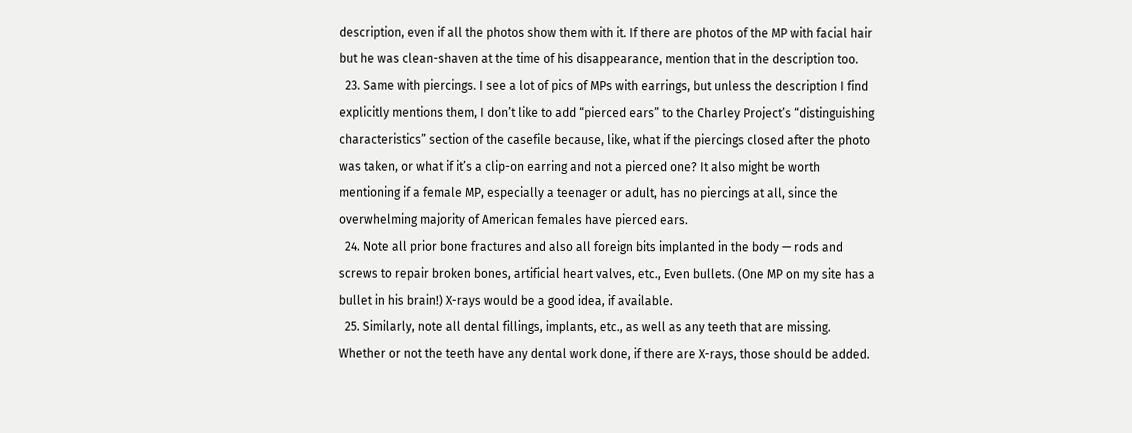description, even if all the photos show them with it. If there are photos of the MP with facial hair but he was clean-shaven at the time of his disappearance, mention that in the description too.
  23. Same with piercings. I see a lot of pics of MPs with earrings, but unless the description I find explicitly mentions them, I don’t like to add “pierced ears” to the Charley Project’s “distinguishing characteristics” section of the casefile because, like, what if the piercings closed after the photo was taken, or what if it’s a clip-on earring and not a pierced one? It also might be worth mentioning if a female MP, especially a teenager or adult, has no piercings at all, since the overwhelming majority of American females have pierced ears.
  24. Note all prior bone fractures and also all foreign bits implanted in the body — rods and screws to repair broken bones, artificial heart valves, etc., Even bullets. (One MP on my site has a bullet in his brain!) X-rays would be a good idea, if available.
  25. Similarly, note all dental fillings, implants, etc., as well as any teeth that are missing. Whether or not the teeth have any dental work done, if there are X-rays, those should be added.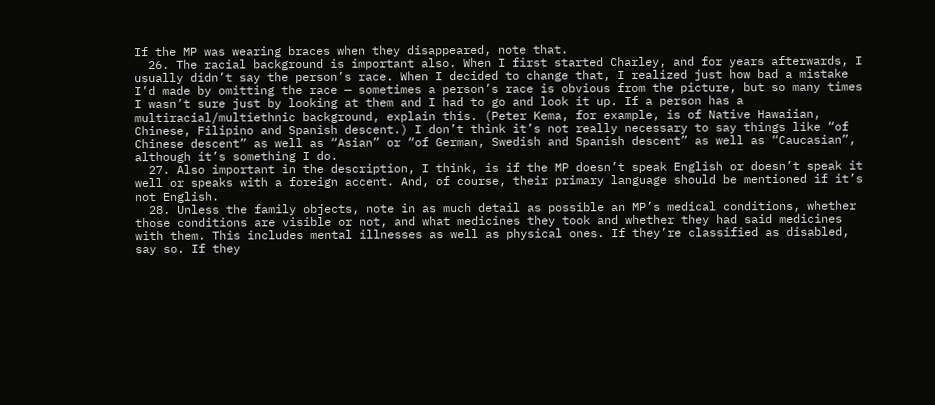If the MP was wearing braces when they disappeared, note that.
  26. The racial background is important also. When I first started Charley, and for years afterwards, I usually didn’t say the person’s race. When I decided to change that, I realized just how bad a mistake I’d made by omitting the race — sometimes a person’s race is obvious from the picture, but so many times I wasn’t sure just by looking at them and I had to go and look it up. If a person has a multiracial/multiethnic background, explain this. (Peter Kema, for example, is of Native Hawaiian, Chinese, Filipino and Spanish descent.) I don’t think it’s not really necessary to say things like “of Chinese descent” as well as “Asian” or “of German, Swedish and Spanish descent” as well as “Caucasian”, although it’s something I do.
  27. Also important in the description, I think, is if the MP doesn’t speak English or doesn’t speak it well or speaks with a foreign accent. And, of course, their primary language should be mentioned if it’s not English.
  28. Unless the family objects, note in as much detail as possible an MP’s medical conditions, whether those conditions are visible or not, and what medicines they took and whether they had said medicines with them. This includes mental illnesses as well as physical ones. If they’re classified as disabled, say so. If they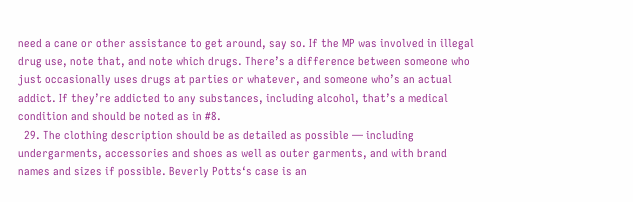need a cane or other assistance to get around, say so. If the MP was involved in illegal drug use, note that, and note which drugs. There’s a difference between someone who just occasionally uses drugs at parties or whatever, and someone who’s an actual addict. If they’re addicted to any substances, including alcohol, that’s a medical condition and should be noted as in #8.
  29. The clothing description should be as detailed as possible — including undergarments, accessories and shoes as well as outer garments, and with brand names and sizes if possible. Beverly Potts‘s case is an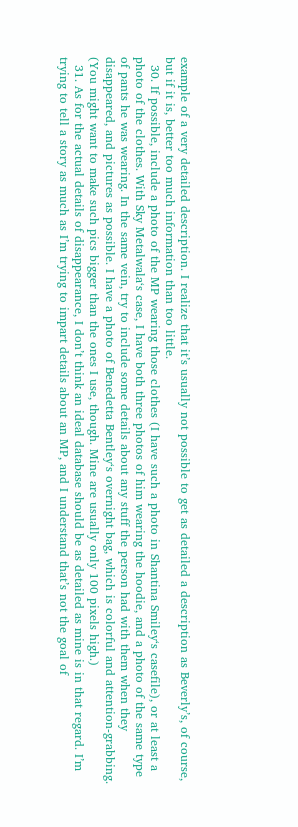example of a very detailed description. I realize that it’s usually not possible to get as detailed a description as Beverly’s, of course, but if it is, better too much information than too little.
  30. If possible, include a photo of the MP wearing those clothes (I have such a photo in Shantina Smiley‘s casefile), or at least a photo of the clothes. With Sky Metalwala‘s case, I have both three photos of him wearing the hoodie, and a photo of the same type of pants he was wearing. In the same vein, try to include some details about any stuff the person had with them when they disappeared, and pictures as possible. I have a photo of Benedetta Bentley‘s overnight bag, which is colorful and attention-grabbing. (You might want to make such pics bigger than the ones I use, though. Mine are usually only 100 pixels high.)
  31. As for the actual details of disappearance, I don’t think an ideal database should be as detailed as mine is in that regard. I’m trying to tell a story as much as I’m trying to impart details about an MP, and I understand that’s not the goal of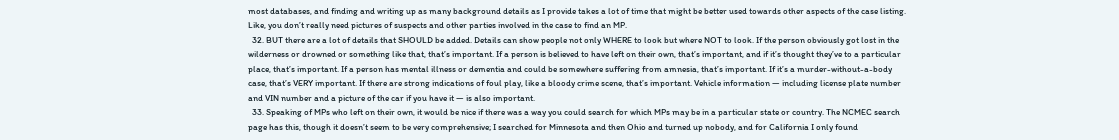most databases, and finding and writing up as many background details as I provide takes a lot of time that might be better used towards other aspects of the case listing. Like, you don’t really need pictures of suspects and other parties involved in the case to find an MP.
  32. BUT there are a lot of details that SHOULD be added. Details can show people not only WHERE to look but where NOT to look. If the person obviously got lost in the wilderness or drowned or something like that, that’s important. If a person is believed to have left on their own, that’s important, and if it’s thought they’ve to a particular place, that’s important. If a person has mental illness or dementia and could be somewhere suffering from amnesia, that’s important. If it’s a murder-without-a-body case, that’s VERY important. If there are strong indications of foul play, like a bloody crime scene, that’s important. Vehicle information — including license plate number and VIN number and a picture of the car if you have it — is also important.
  33. Speaking of MPs who left on their own, it would be nice if there was a way you could search for which MPs may be in a particular state or country. The NCMEC search page has this, though it doesn’t seem to be very comprehensive; I searched for Minnesota and then Ohio and turned up nobody, and for California I only found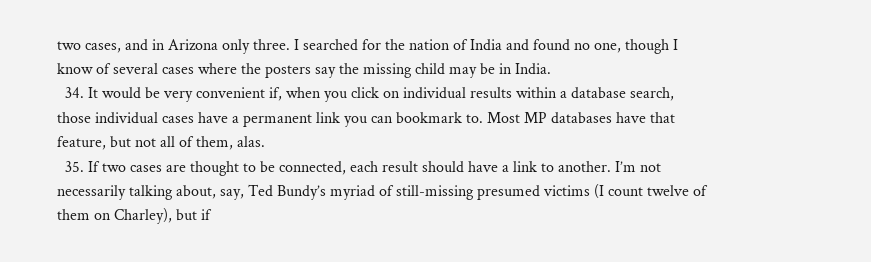two cases, and in Arizona only three. I searched for the nation of India and found no one, though I know of several cases where the posters say the missing child may be in India.
  34. It would be very convenient if, when you click on individual results within a database search, those individual cases have a permanent link you can bookmark to. Most MP databases have that feature, but not all of them, alas.
  35. If two cases are thought to be connected, each result should have a link to another. I’m not necessarily talking about, say, Ted Bundy’s myriad of still-missing presumed victims (I count twelve of them on Charley), but if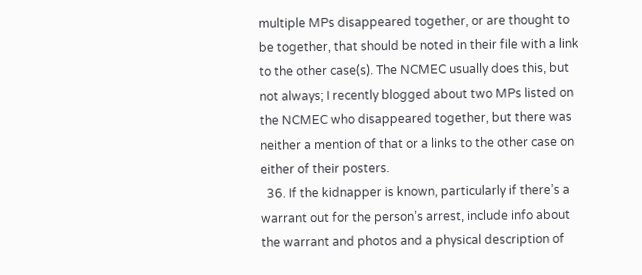multiple MPs disappeared together, or are thought to be together, that should be noted in their file with a link to the other case(s). The NCMEC usually does this, but not always; I recently blogged about two MPs listed on the NCMEC who disappeared together, but there was neither a mention of that or a links to the other case on either of their posters.
  36. If the kidnapper is known, particularly if there’s a warrant out for the person’s arrest, include info about the warrant and photos and a physical description of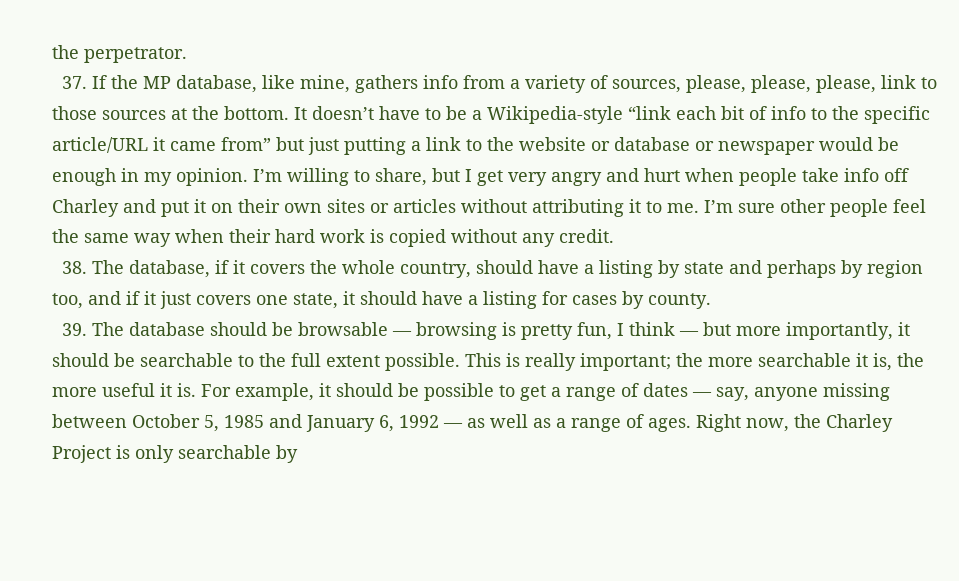the perpetrator.
  37. If the MP database, like mine, gathers info from a variety of sources, please, please, please, link to those sources at the bottom. It doesn’t have to be a Wikipedia-style “link each bit of info to the specific article/URL it came from” but just putting a link to the website or database or newspaper would be enough in my opinion. I’m willing to share, but I get very angry and hurt when people take info off Charley and put it on their own sites or articles without attributing it to me. I’m sure other people feel the same way when their hard work is copied without any credit.
  38. The database, if it covers the whole country, should have a listing by state and perhaps by region too, and if it just covers one state, it should have a listing for cases by county.
  39. The database should be browsable — browsing is pretty fun, I think — but more importantly, it should be searchable to the full extent possible. This is really important; the more searchable it is, the more useful it is. For example, it should be possible to get a range of dates — say, anyone missing between October 5, 1985 and January 6, 1992 — as well as a range of ages. Right now, the Charley Project is only searchable by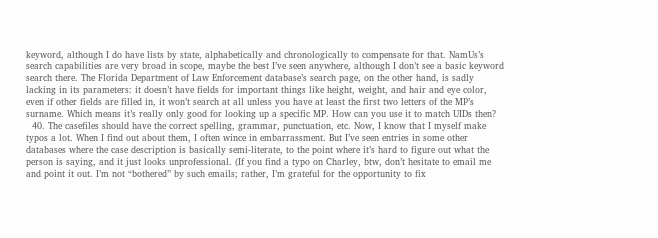keyword, although I do have lists by state, alphabetically and chronologically to compensate for that. NamUs’s search capabilities are very broad in scope, maybe the best I’ve seen anywhere, although I don’t see a basic keyword search there. The Florida Department of Law Enforcement database’s search page, on the other hand, is sadly lacking in its parameters: it doesn’t have fields for important things like height, weight, and hair and eye color, even if other fields are filled in, it won’t search at all unless you have at least the first two letters of the MP’s surname. Which means it’s really only good for looking up a specific MP. How can you use it to match UIDs then?
  40. The casefiles should have the correct spelling, grammar, punctuation, etc. Now, I know that I myself make typos a lot. When I find out about them, I often wince in embarrassment. But I’ve seen entries in some other databases where the case description is basically semi-literate, to the point where it’s hard to figure out what the person is saying, and it just looks unprofessional. (If you find a typo on Charley, btw, don’t hesitate to email me and point it out. I’m not “bothered” by such emails; rather, I’m grateful for the opportunity to fix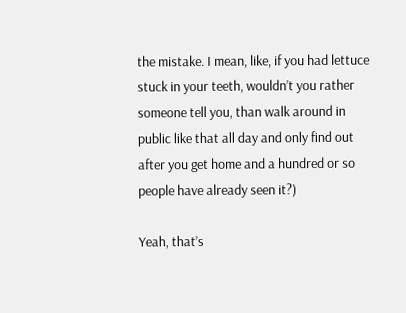the mistake. I mean, like, if you had lettuce stuck in your teeth, wouldn’t you rather someone tell you, than walk around in public like that all day and only find out after you get home and a hundred or so people have already seen it?)

Yeah, that’s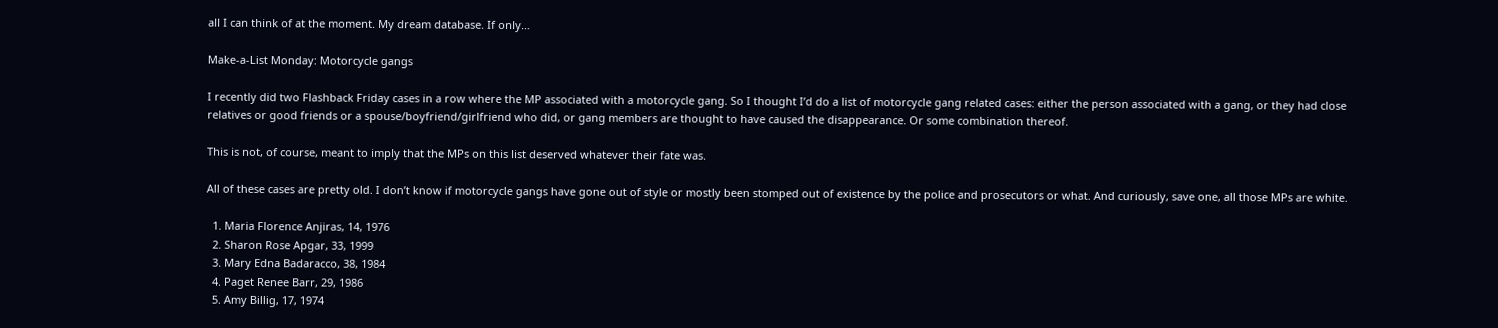all I can think of at the moment. My dream database. If only…

Make-a-List Monday: Motorcycle gangs

I recently did two Flashback Friday cases in a row where the MP associated with a motorcycle gang. So I thought I’d do a list of motorcycle gang related cases: either the person associated with a gang, or they had close relatives or good friends or a spouse/boyfriend/girlfriend who did, or gang members are thought to have caused the disappearance. Or some combination thereof.

This is not, of course, meant to imply that the MPs on this list deserved whatever their fate was.

All of these cases are pretty old. I don’t know if motorcycle gangs have gone out of style or mostly been stomped out of existence by the police and prosecutors or what. And curiously, save one, all those MPs are white.

  1. Maria Florence Anjiras, 14, 1976
  2. Sharon Rose Apgar, 33, 1999
  3. Mary Edna Badaracco, 38, 1984
  4. Paget Renee Barr, 29, 1986
  5. Amy Billig, 17, 1974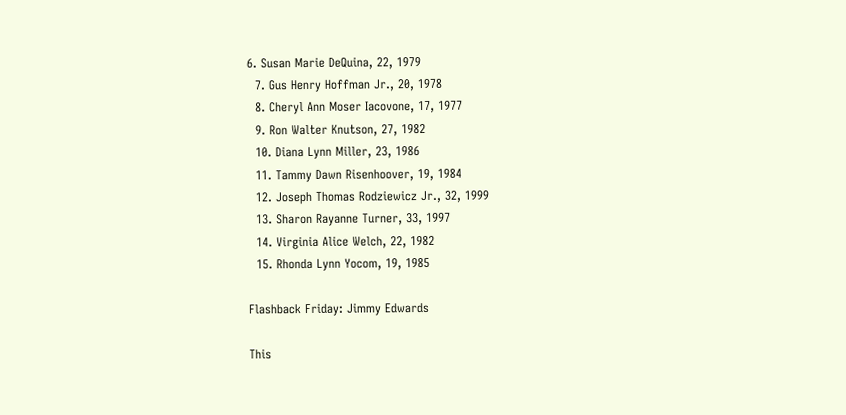6. Susan Marie DeQuina, 22, 1979
  7. Gus Henry Hoffman Jr., 20, 1978
  8. Cheryl Ann Moser Iacovone, 17, 1977
  9. Ron Walter Knutson, 27, 1982
  10. Diana Lynn Miller, 23, 1986
  11. Tammy Dawn Risenhoover, 19, 1984
  12. Joseph Thomas Rodziewicz Jr., 32, 1999
  13. Sharon Rayanne Turner, 33, 1997
  14. Virginia Alice Welch, 22, 1982
  15. Rhonda Lynn Yocom, 19, 1985

Flashback Friday: Jimmy Edwards

This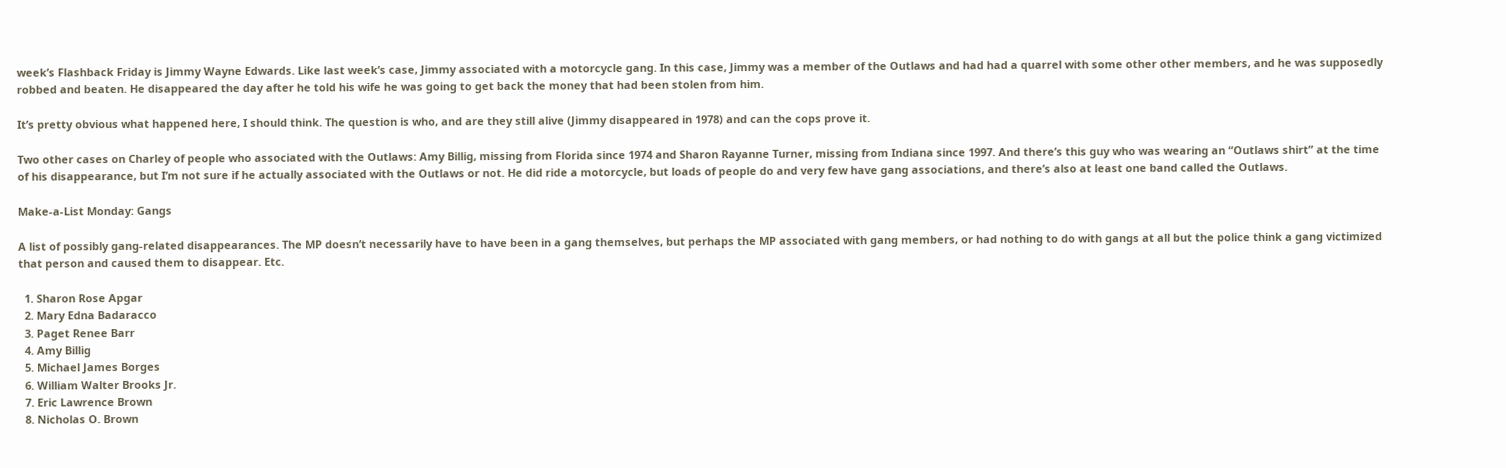week’s Flashback Friday is Jimmy Wayne Edwards. Like last week’s case, Jimmy associated with a motorcycle gang. In this case, Jimmy was a member of the Outlaws and had had a quarrel with some other other members, and he was supposedly robbed and beaten. He disappeared the day after he told his wife he was going to get back the money that had been stolen from him.

It’s pretty obvious what happened here, I should think. The question is who, and are they still alive (Jimmy disappeared in 1978) and can the cops prove it.

Two other cases on Charley of people who associated with the Outlaws: Amy Billig, missing from Florida since 1974 and Sharon Rayanne Turner, missing from Indiana since 1997. And there’s this guy who was wearing an “Outlaws shirt” at the time of his disappearance, but I’m not sure if he actually associated with the Outlaws or not. He did ride a motorcycle, but loads of people do and very few have gang associations, and there’s also at least one band called the Outlaws.

Make-a-List Monday: Gangs

A list of possibly gang-related disappearances. The MP doesn’t necessarily have to have been in a gang themselves, but perhaps the MP associated with gang members, or had nothing to do with gangs at all but the police think a gang victimized that person and caused them to disappear. Etc.

  1. Sharon Rose Apgar
  2. Mary Edna Badaracco
  3. Paget Renee Barr
  4. Amy Billig
  5. Michael James Borges
  6. William Walter Brooks Jr.
  7. Eric Lawrence Brown
  8. Nicholas O. Brown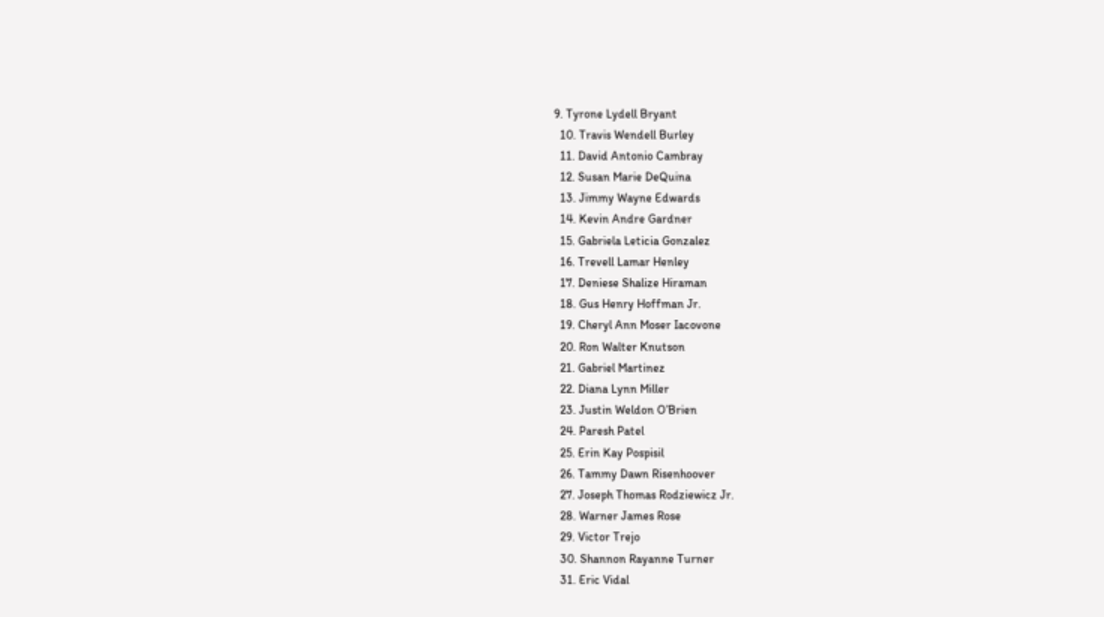9. Tyrone Lydell Bryant
  10. Travis Wendell Burley
  11. David Antonio Cambray
  12. Susan Marie DeQuina
  13. Jimmy Wayne Edwards
  14. Kevin Andre Gardner
  15. Gabriela Leticia Gonzalez
  16. Trevell Lamar Henley
  17. Deniese Shalize Hiraman
  18. Gus Henry Hoffman Jr.
  19. Cheryl Ann Moser Iacovone
  20. Ron Walter Knutson
  21. Gabriel Martinez
  22. Diana Lynn Miller
  23. Justin Weldon O’Brien
  24. Paresh Patel
  25. Erin Kay Pospisil
  26. Tammy Dawn Risenhoover
  27. Joseph Thomas Rodziewicz Jr.
  28. Warner James Rose
  29. Victor Trejo
  30. Shannon Rayanne Turner
  31. Eric Vidal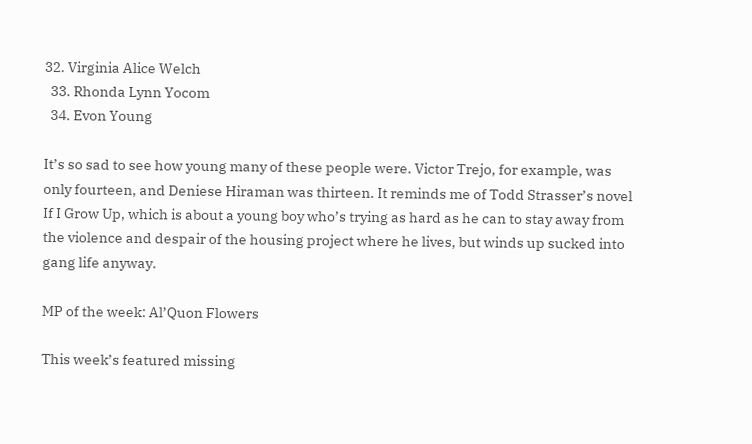32. Virginia Alice Welch
  33. Rhonda Lynn Yocom
  34. Evon Young

It’s so sad to see how young many of these people were. Victor Trejo, for example, was only fourteen, and Deniese Hiraman was thirteen. It reminds me of Todd Strasser’s novel If I Grow Up, which is about a young boy who’s trying as hard as he can to stay away from the violence and despair of the housing project where he lives, but winds up sucked into gang life anyway.

MP of the week: Al’Quon Flowers

This week’s featured missing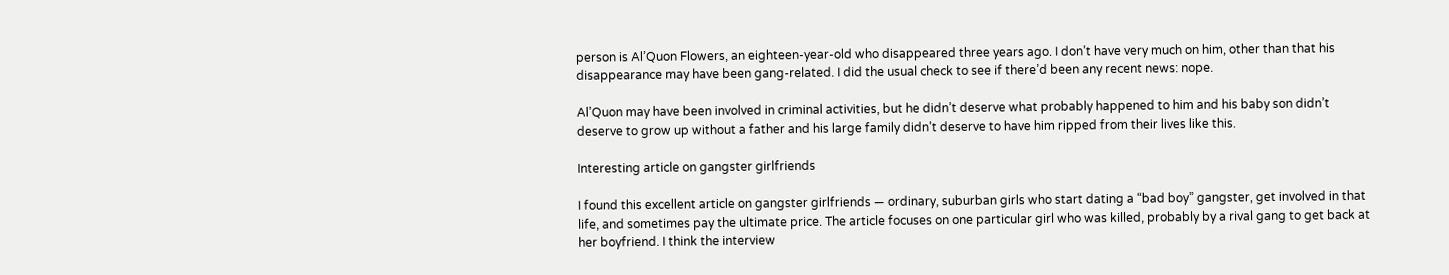person is Al’Quon Flowers, an eighteen-year-old who disappeared three years ago. I don’t have very much on him, other than that his disappearance may have been gang-related. I did the usual check to see if there’d been any recent news: nope.

Al’Quon may have been involved in criminal activities, but he didn’t deserve what probably happened to him and his baby son didn’t deserve to grow up without a father and his large family didn’t deserve to have him ripped from their lives like this.

Interesting article on gangster girlfriends

I found this excellent article on gangster girlfriends — ordinary, suburban girls who start dating a “bad boy” gangster, get involved in that life, and sometimes pay the ultimate price. The article focuses on one particular girl who was killed, probably by a rival gang to get back at her boyfriend. I think the interview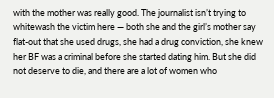with the mother was really good. The journalist isn’t trying to whitewash the victim here — both she and the girl’s mother say flat-out that she used drugs, she had a drug conviction, she knew her BF was a criminal before she started dating him. But she did not deserve to die, and there are a lot of women who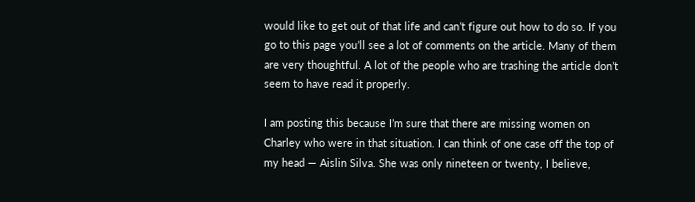would like to get out of that life and can’t figure out how to do so. If you go to this page you’ll see a lot of comments on the article. Many of them are very thoughtful. A lot of the people who are trashing the article don’t seem to have read it properly.

I am posting this because I’m sure that there are missing women on Charley who were in that situation. I can think of one case off the top of my head — Aislin Silva. She was only nineteen or twenty, I believe,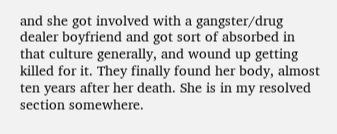and she got involved with a gangster/drug dealer boyfriend and got sort of absorbed in that culture generally, and wound up getting killed for it. They finally found her body, almost ten years after her death. She is in my resolved section somewhere.